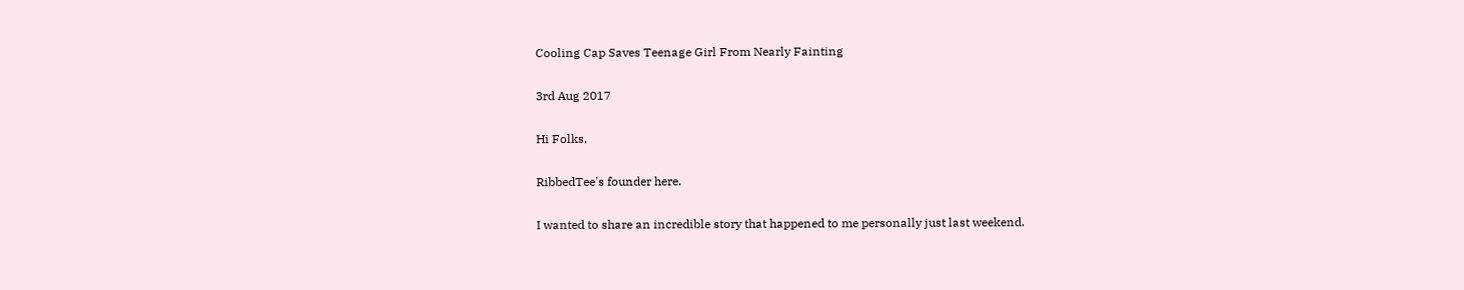Cooling Cap Saves Teenage Girl From Nearly Fainting

3rd Aug 2017

Hi Folks,

RibbedTee's founder here.

I wanted to share an incredible story that happened to me personally just last weekend.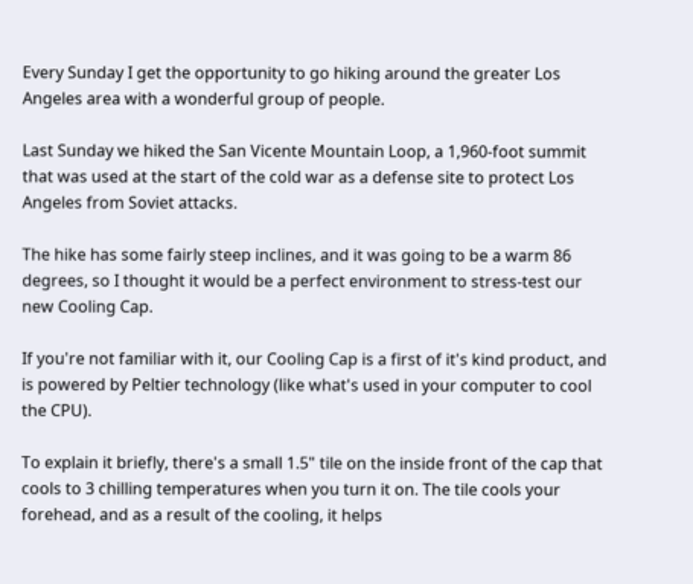Every Sunday I get the opportunity to go hiking around the greater Los Angeles area with a wonderful group of people.

Last Sunday we hiked the San Vicente Mountain Loop, a 1,960-foot summit that was used at the start of the cold war as a defense site to protect Los Angeles from Soviet attacks.

The hike has some fairly steep inclines, and it was going to be a warm 86 degrees, so I thought it would be a perfect environment to stress-test our new Cooling Cap.

If you're not familiar with it, our Cooling Cap is a first of it's kind product, and is powered by Peltier technology (like what's used in your computer to cool the CPU).

To explain it briefly, there's a small 1.5" tile on the inside front of the cap that cools to 3 chilling temperatures when you turn it on. The tile cools your forehead, and as a result of the cooling, it helps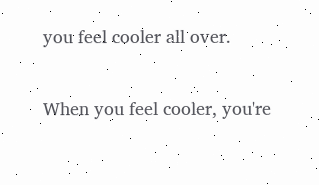you feel cooler all over.

When you feel cooler, you're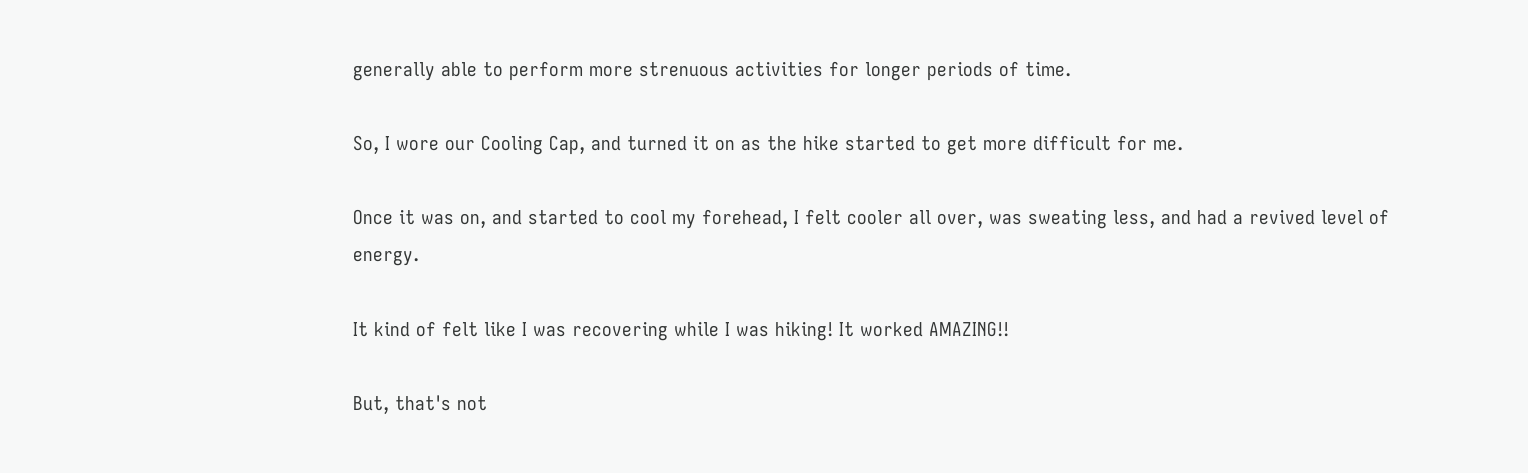generally able to perform more strenuous activities for longer periods of time.

So, I wore our Cooling Cap, and turned it on as the hike started to get more difficult for me.

Once it was on, and started to cool my forehead, I felt cooler all over, was sweating less, and had a revived level of energy.

It kind of felt like I was recovering while I was hiking! It worked AMAZING!!

But, that's not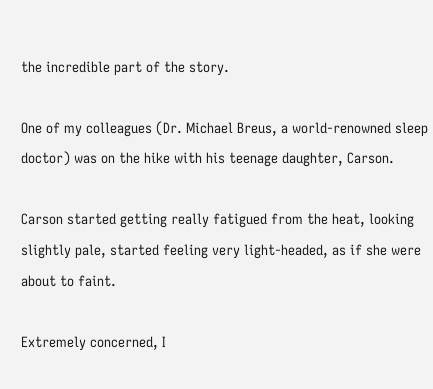the incredible part of the story.

One of my colleagues (Dr. Michael Breus, a world-renowned sleep doctor) was on the hike with his teenage daughter, Carson.

Carson started getting really fatigued from the heat, looking slightly pale, started feeling very light-headed, as if she were about to faint.

Extremely concerned, I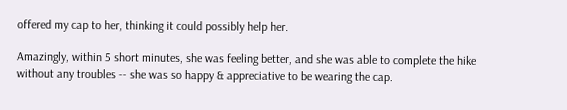offered my cap to her, thinking it could possibly help her.

Amazingly, within 5 short minutes, she was feeling better, and she was able to complete the hike without any troubles -- she was so happy & appreciative to be wearing the cap.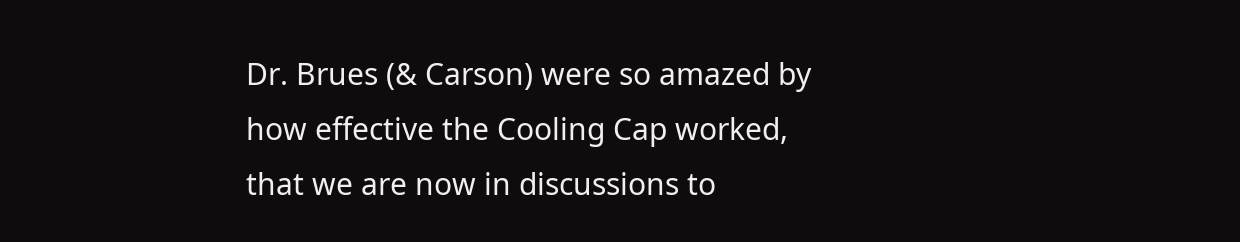Dr. Brues (& Carson) were so amazed by how effective the Cooling Cap worked, that we are now in discussions to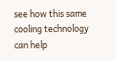see how this same cooling technology can help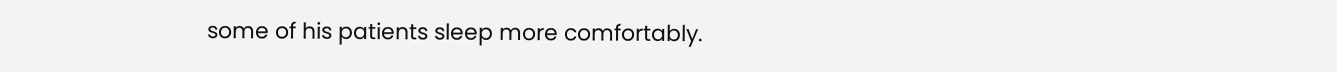some of his patients sleep more comfortably.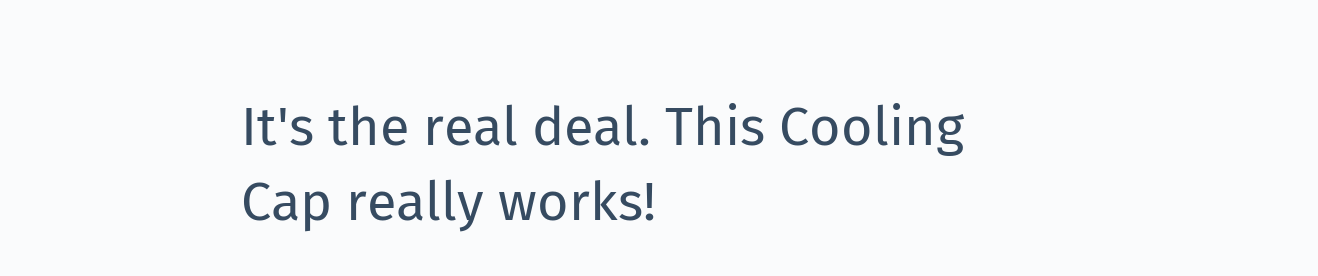It's the real deal. This Cooling Cap really works!